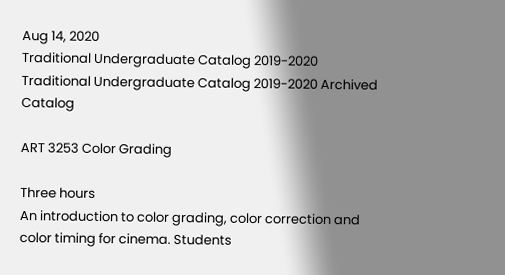Aug 14, 2020
Traditional Undergraduate Catalog 2019-2020
Traditional Undergraduate Catalog 2019-2020 Archived Catalog

ART 3253 Color Grading

Three hours
An introduction to color grading, color correction and color timing for cinema. Students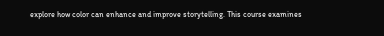explore how color can enhance and improve storytelling. This course examines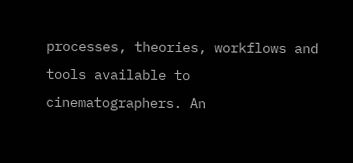processes, theories, workflows and tools available to cinematographers. An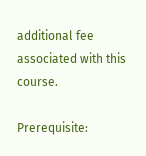additional fee associated with this course.

Prerequisite: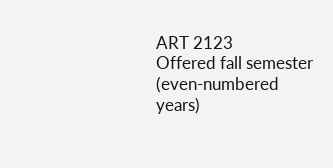ART 2123
Offered fall semester (even-numbered years)